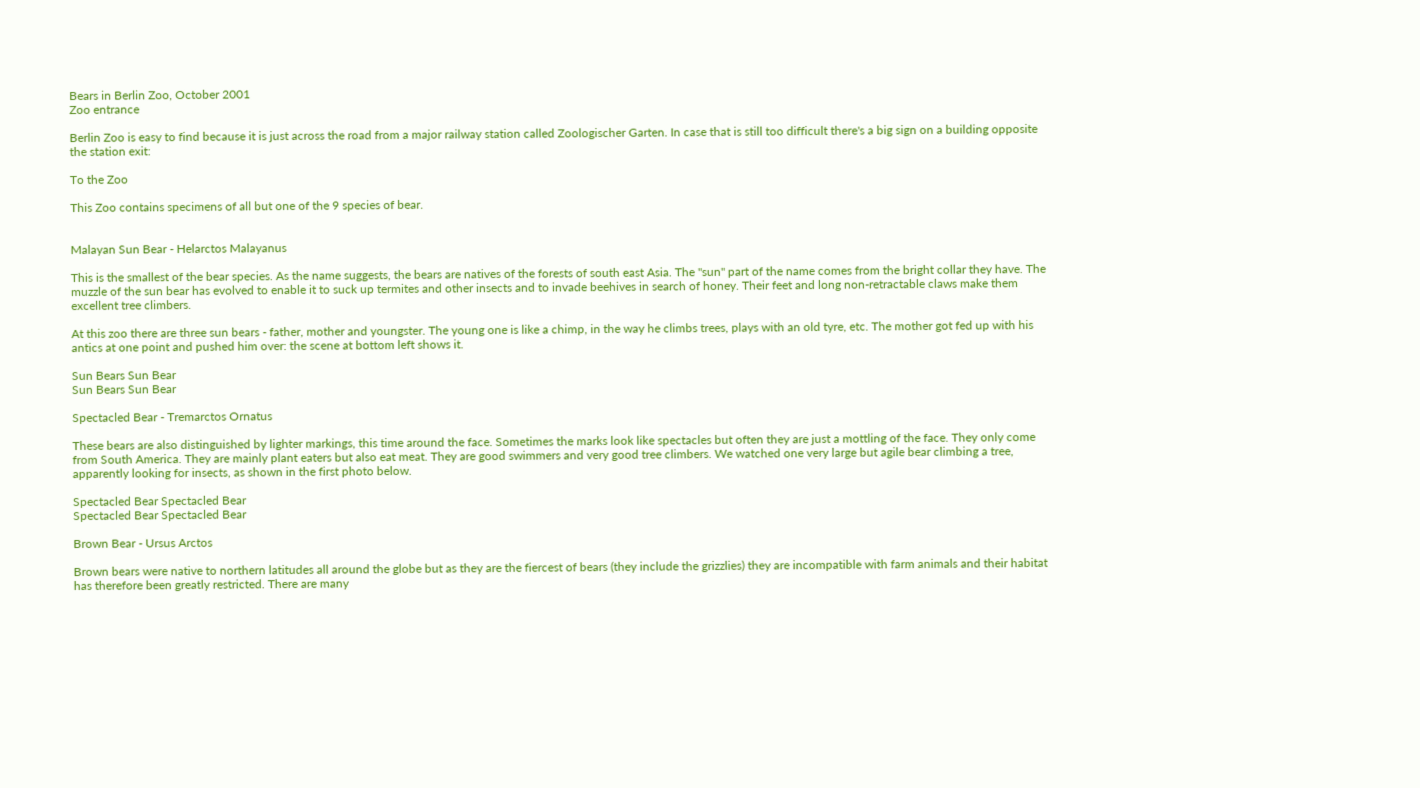Bears in Berlin Zoo, October 2001
Zoo entrance

Berlin Zoo is easy to find because it is just across the road from a major railway station called Zoologischer Garten. In case that is still too difficult there's a big sign on a building opposite the station exit:

To the Zoo

This Zoo contains specimens of all but one of the 9 species of bear.


Malayan Sun Bear - Helarctos Malayanus

This is the smallest of the bear species. As the name suggests, the bears are natives of the forests of south east Asia. The "sun" part of the name comes from the bright collar they have. The muzzle of the sun bear has evolved to enable it to suck up termites and other insects and to invade beehives in search of honey. Their feet and long non-retractable claws make them excellent tree climbers.

At this zoo there are three sun bears - father, mother and youngster. The young one is like a chimp, in the way he climbs trees, plays with an old tyre, etc. The mother got fed up with his antics at one point and pushed him over: the scene at bottom left shows it.

Sun Bears Sun Bear
Sun Bears Sun Bear

Spectacled Bear - Tremarctos Ornatus

These bears are also distinguished by lighter markings, this time around the face. Sometimes the marks look like spectacles but often they are just a mottling of the face. They only come from South America. They are mainly plant eaters but also eat meat. They are good swimmers and very good tree climbers. We watched one very large but agile bear climbing a tree, apparently looking for insects, as shown in the first photo below.

Spectacled Bear Spectacled Bear
Spectacled Bear Spectacled Bear

Brown Bear - Ursus Arctos

Brown bears were native to northern latitudes all around the globe but as they are the fiercest of bears (they include the grizzlies) they are incompatible with farm animals and their habitat has therefore been greatly restricted. There are many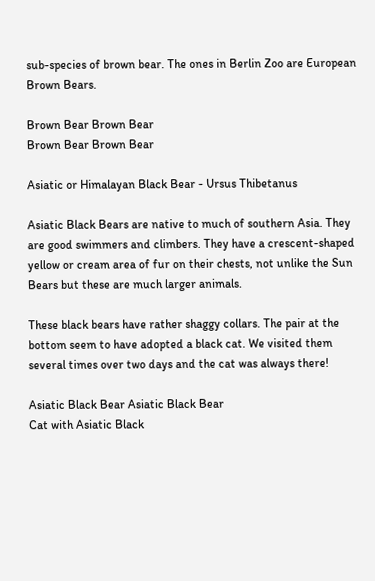sub-species of brown bear. The ones in Berlin Zoo are European Brown Bears.

Brown Bear Brown Bear
Brown Bear Brown Bear

Asiatic or Himalayan Black Bear - Ursus Thibetanus

Asiatic Black Bears are native to much of southern Asia. They are good swimmers and climbers. They have a crescent-shaped yellow or cream area of fur on their chests, not unlike the Sun Bears but these are much larger animals.

These black bears have rather shaggy collars. The pair at the bottom seem to have adopted a black cat. We visited them several times over two days and the cat was always there!

Asiatic Black Bear Asiatic Black Bear
Cat with Asiatic Black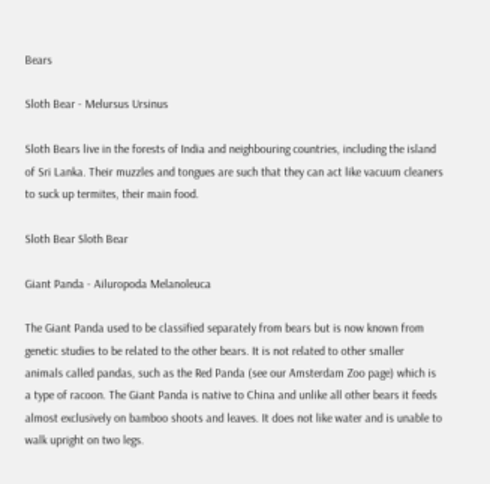Bears

Sloth Bear - Melursus Ursinus

Sloth Bears live in the forests of India and neighbouring countries, including the island of Sri Lanka. Their muzzles and tongues are such that they can act like vacuum cleaners to suck up termites, their main food.

Sloth Bear Sloth Bear

Giant Panda - Ailuropoda Melanoleuca

The Giant Panda used to be classified separately from bears but is now known from genetic studies to be related to the other bears. It is not related to other smaller animals called pandas, such as the Red Panda (see our Amsterdam Zoo page) which is a type of racoon. The Giant Panda is native to China and unlike all other bears it feeds almost exclusively on bamboo shoots and leaves. It does not like water and is unable to walk upright on two legs.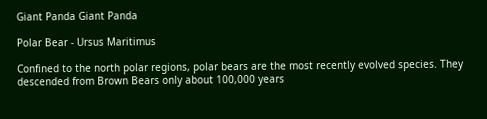Giant Panda Giant Panda

Polar Bear - Ursus Maritimus

Confined to the north polar regions, polar bears are the most recently evolved species. They descended from Brown Bears only about 100,000 years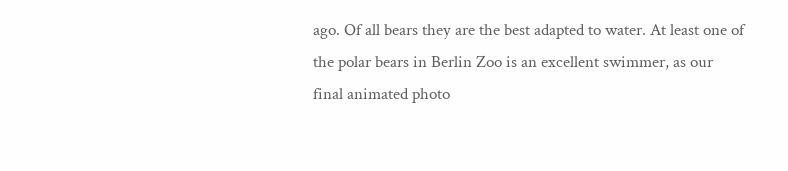ago. Of all bears they are the best adapted to water. At least one of the polar bears in Berlin Zoo is an excellent swimmer, as our final animated photo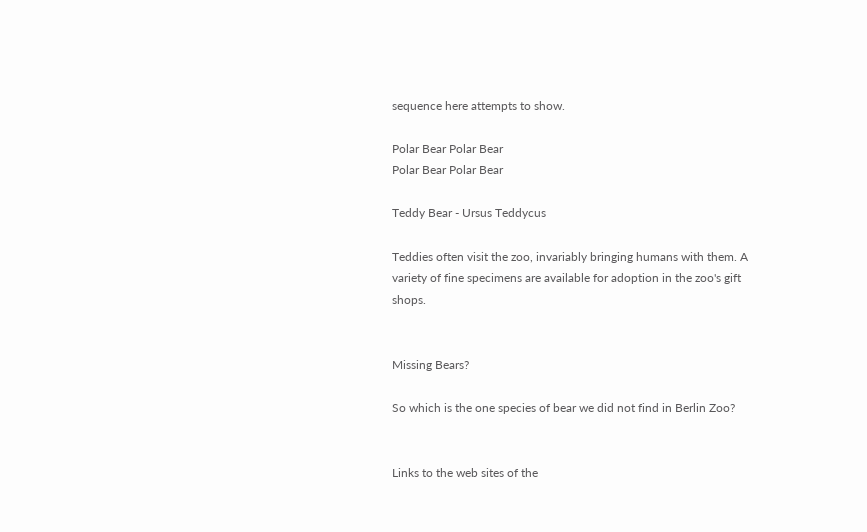sequence here attempts to show.

Polar Bear Polar Bear
Polar Bear Polar Bear

Teddy Bear - Ursus Teddycus

Teddies often visit the zoo, invariably bringing humans with them. A variety of fine specimens are available for adoption in the zoo's gift shops.


Missing Bears?

So which is the one species of bear we did not find in Berlin Zoo?


Links to the web sites of the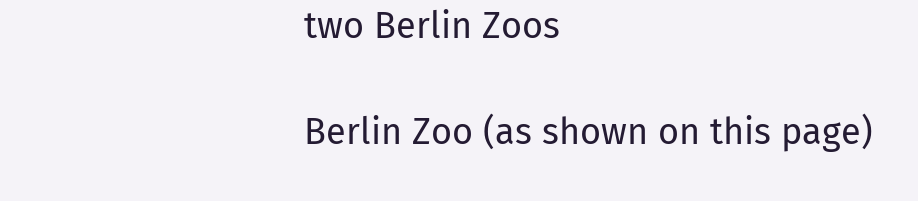two Berlin Zoos

Berlin Zoo (as shown on this page)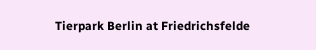Tierpark Berlin at Friedrichsfelde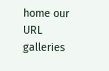home our URL galleries